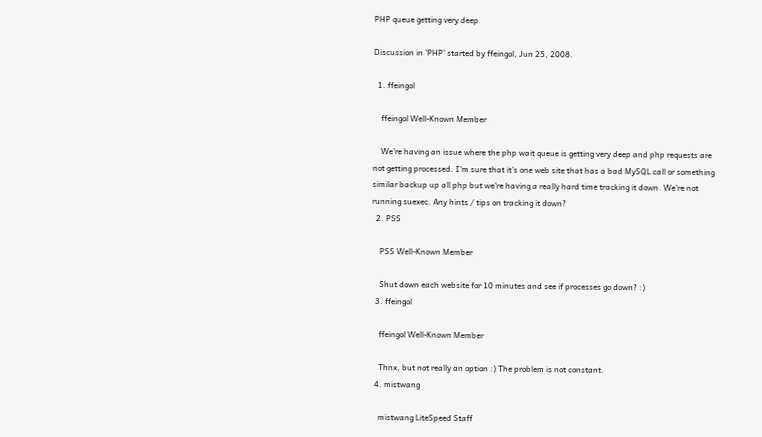PHP queue getting very deep

Discussion in 'PHP' started by ffeingol, Jun 25, 2008.

  1. ffeingol

    ffeingol Well-Known Member

    We're having an issue where the php wait queue is getting very deep and php requests are not getting processed. I'm sure that it's one web site that has a bad MySQL call or something similar backup up all php but we're having a really hard time tracking it down. We're not running suexec. Any hints / tips on tracking it down?
  2. PSS

    PSS Well-Known Member

    Shut down each website for 10 minutes and see if processes go down? :)
  3. ffeingol

    ffeingol Well-Known Member

    Thnx, but not really an option :) The problem is not constant.
  4. mistwang

    mistwang LiteSpeed Staff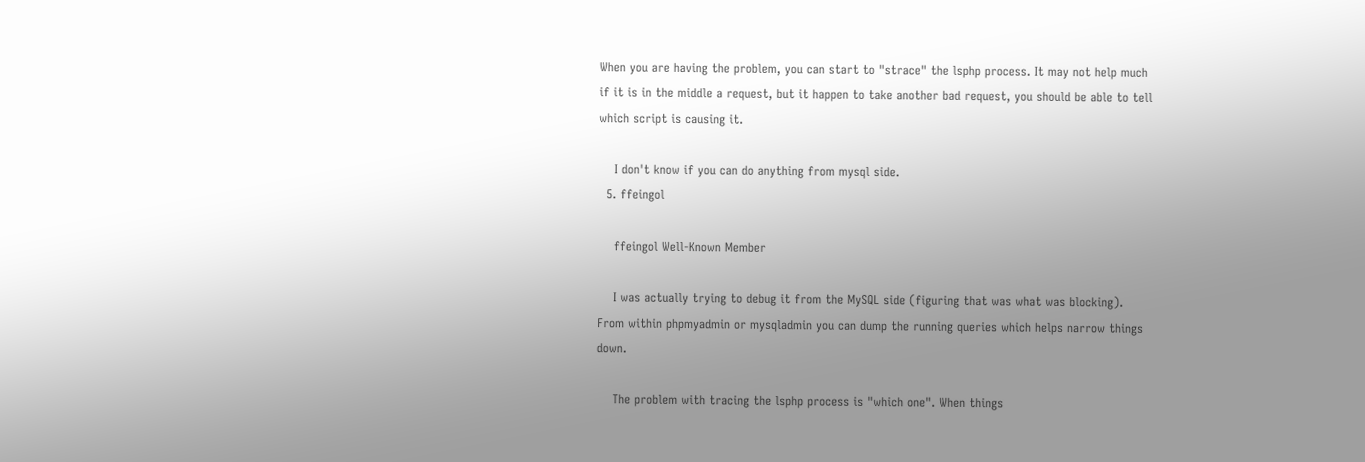When you are having the problem, you can start to "strace" the lsphp process. It may not help much if it is in the middle a request, but it happen to take another bad request, you should be able to tell which script is causing it.

    I don't know if you can do anything from mysql side.
  5. ffeingol

    ffeingol Well-Known Member

    I was actually trying to debug it from the MySQL side (figuring that was what was blocking). From within phpmyadmin or mysqladmin you can dump the running queries which helps narrow things down.

    The problem with tracing the lsphp process is "which one". When things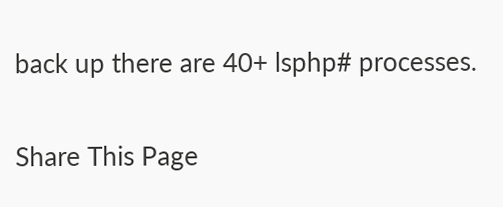back up there are 40+ lsphp# processes.

Share This Page